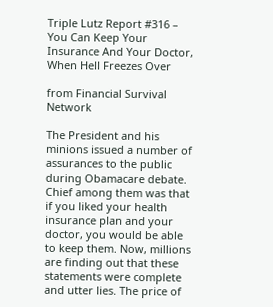Triple Lutz Report #316 – You Can Keep Your Insurance And Your Doctor, When Hell Freezes Over

from Financial Survival Network

The President and his minions issued a number of assurances to the public during Obamacare debate. Chief among them was that if you liked your health insurance plan and your doctor, you would be able to keep them. Now, millions are finding out that these statements were complete and utter lies. The price of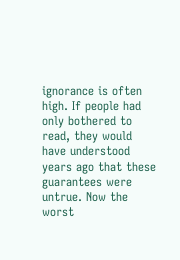ignorance is often high. If people had only bothered to read, they would have understood years ago that these guarantees were untrue. Now the worst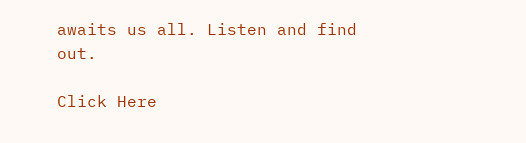awaits us all. Listen and find out.

Click Here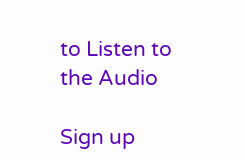to Listen to the Audio

Sign up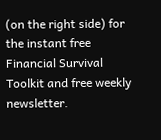(on the right side) for the instant free Financial Survival Toolkit and free weekly newsletter.